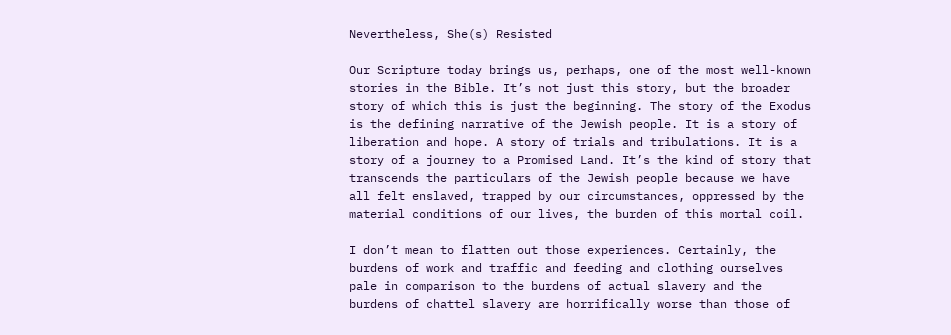Nevertheless, She(s) Resisted

Our Scripture today brings us, perhaps, one of the most well-known stories in the Bible. It’s not just this story, but the broader story of which this is just the beginning. The story of the Exodus is the defining narrative of the Jewish people. It is a story of liberation and hope. A story of trials and tribulations. It is a story of a journey to a Promised Land. It’s the kind of story that transcends the particulars of the Jewish people because we have all felt enslaved, trapped by our circumstances, oppressed by the material conditions of our lives, the burden of this mortal coil.

I don’t mean to flatten out those experiences. Certainly, the burdens of work and traffic and feeding and clothing ourselves pale in comparison to the burdens of actual slavery and the burdens of chattel slavery are horrifically worse than those of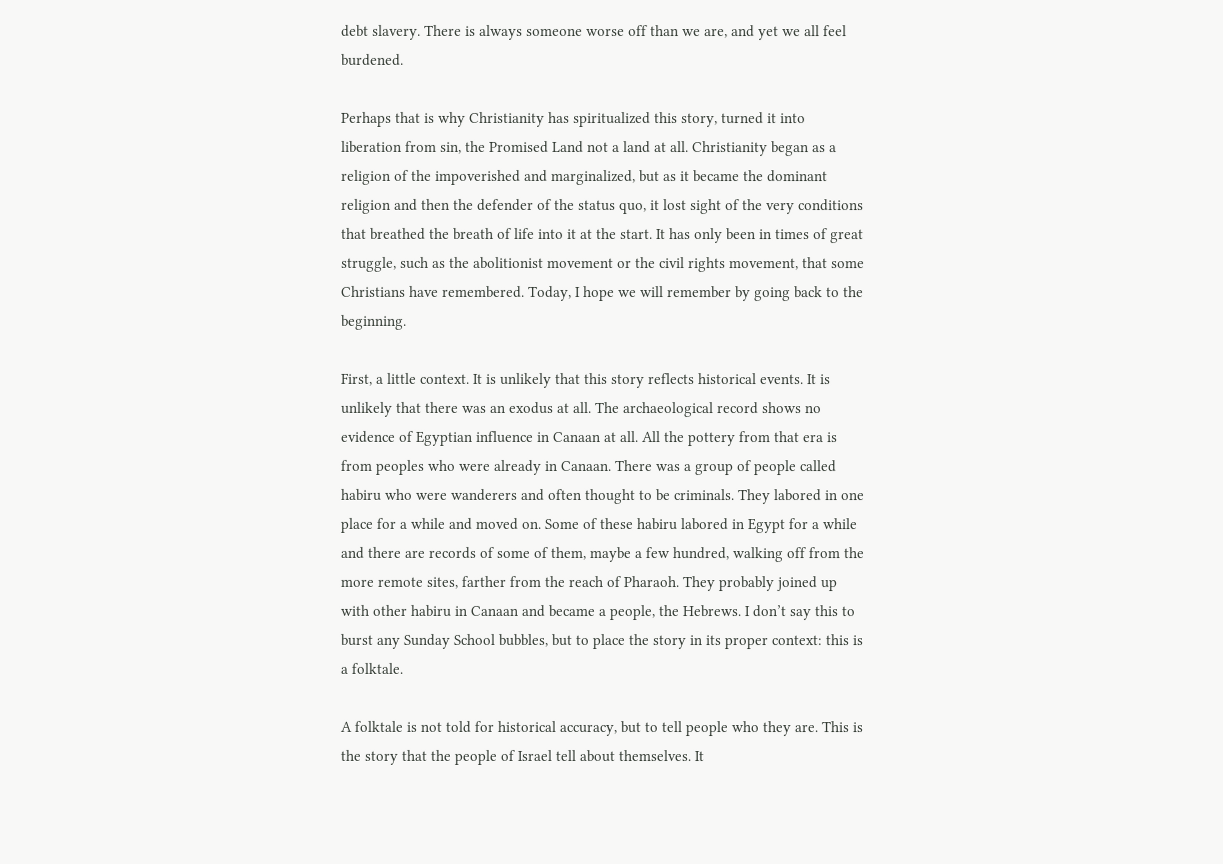debt slavery. There is always someone worse off than we are, and yet we all feel burdened.

Perhaps that is why Christianity has spiritualized this story, turned it into liberation from sin, the Promised Land not a land at all. Christianity began as a religion of the impoverished and marginalized, but as it became the dominant religion and then the defender of the status quo, it lost sight of the very conditions that breathed the breath of life into it at the start. It has only been in times of great struggle, such as the abolitionist movement or the civil rights movement, that some Christians have remembered. Today, I hope we will remember by going back to the beginning.

First, a little context. It is unlikely that this story reflects historical events. It is unlikely that there was an exodus at all. The archaeological record shows no evidence of Egyptian influence in Canaan at all. All the pottery from that era is from peoples who were already in Canaan. There was a group of people called habiru who were wanderers and often thought to be criminals. They labored in one place for a while and moved on. Some of these habiru labored in Egypt for a while and there are records of some of them, maybe a few hundred, walking off from the more remote sites, farther from the reach of Pharaoh. They probably joined up with other habiru in Canaan and became a people, the Hebrews. I don’t say this to burst any Sunday School bubbles, but to place the story in its proper context: this is a folktale.

A folktale is not told for historical accuracy, but to tell people who they are. This is the story that the people of Israel tell about themselves. It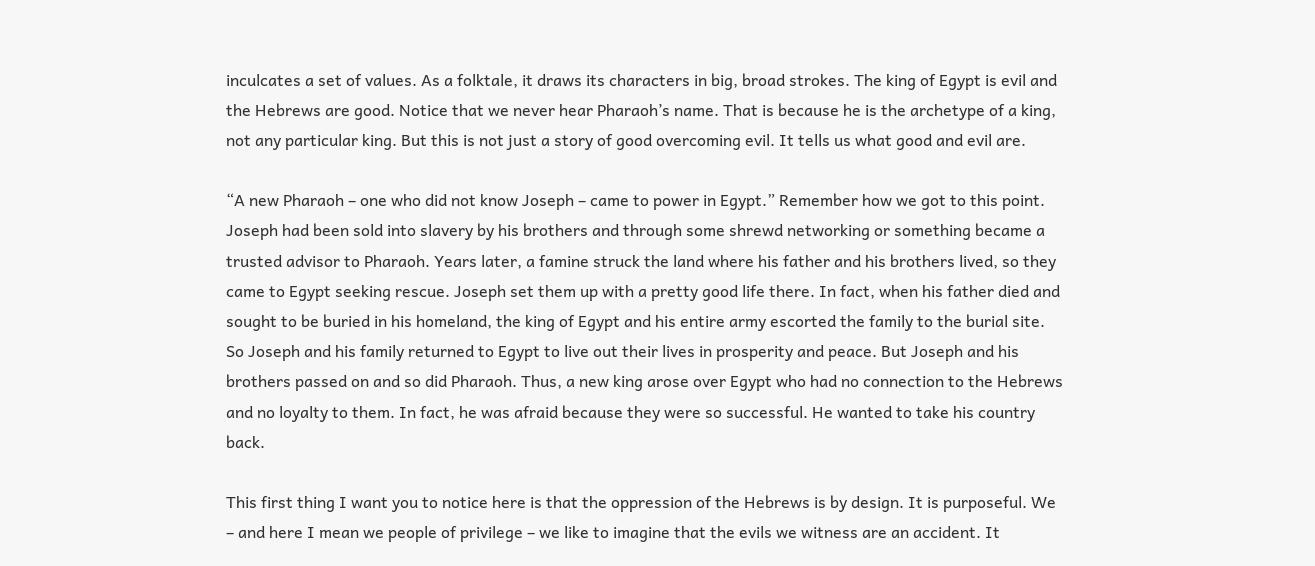inculcates a set of values. As a folktale, it draws its characters in big, broad strokes. The king of Egypt is evil and the Hebrews are good. Notice that we never hear Pharaoh’s name. That is because he is the archetype of a king, not any particular king. But this is not just a story of good overcoming evil. It tells us what good and evil are.

“A new Pharaoh – one who did not know Joseph – came to power in Egypt.” Remember how we got to this point. Joseph had been sold into slavery by his brothers and through some shrewd networking or something became a trusted advisor to Pharaoh. Years later, a famine struck the land where his father and his brothers lived, so they came to Egypt seeking rescue. Joseph set them up with a pretty good life there. In fact, when his father died and sought to be buried in his homeland, the king of Egypt and his entire army escorted the family to the burial site. So Joseph and his family returned to Egypt to live out their lives in prosperity and peace. But Joseph and his brothers passed on and so did Pharaoh. Thus, a new king arose over Egypt who had no connection to the Hebrews and no loyalty to them. In fact, he was afraid because they were so successful. He wanted to take his country back.

This first thing I want you to notice here is that the oppression of the Hebrews is by design. It is purposeful. We – and here I mean we people of privilege – we like to imagine that the evils we witness are an accident. It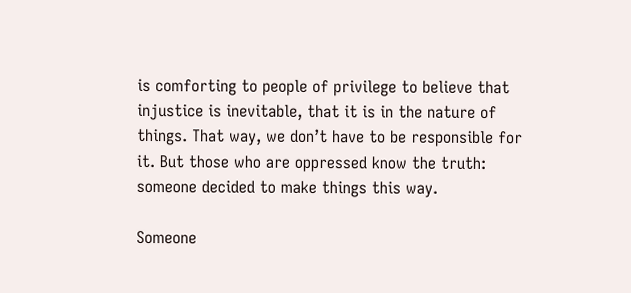is comforting to people of privilege to believe that injustice is inevitable, that it is in the nature of things. That way, we don’t have to be responsible for it. But those who are oppressed know the truth: someone decided to make things this way.

Someone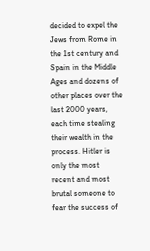decided to expel the Jews from Rome in the 1st century and Spain in the Middle Ages and dozens of other places over the last 2000 years, each time stealing their wealth in the process. Hitler is only the most recent and most brutal someone to fear the success of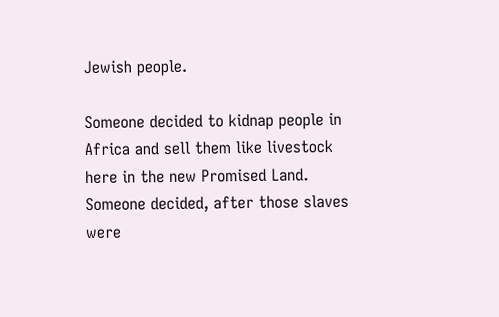Jewish people.

Someone decided to kidnap people in Africa and sell them like livestock here in the new Promised Land. Someone decided, after those slaves were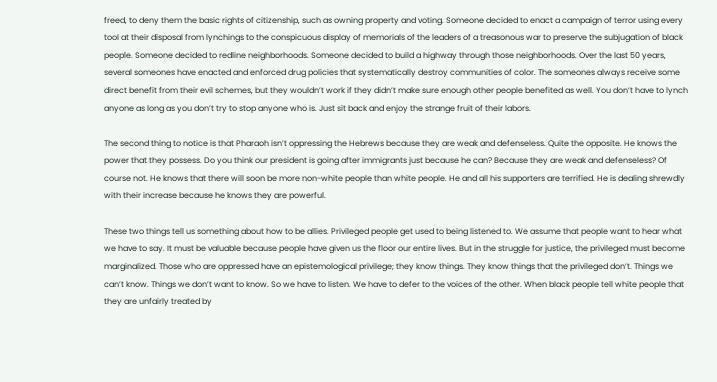freed, to deny them the basic rights of citizenship, such as owning property and voting. Someone decided to enact a campaign of terror using every tool at their disposal from lynchings to the conspicuous display of memorials of the leaders of a treasonous war to preserve the subjugation of black people. Someone decided to redline neighborhoods. Someone decided to build a highway through those neighborhoods. Over the last 50 years, several someones have enacted and enforced drug policies that systematically destroy communities of color. The someones always receive some direct benefit from their evil schemes, but they wouldn’t work if they didn’t make sure enough other people benefited as well. You don’t have to lynch anyone as long as you don’t try to stop anyone who is. Just sit back and enjoy the strange fruit of their labors.

The second thing to notice is that Pharaoh isn’t oppressing the Hebrews because they are weak and defenseless. Quite the opposite. He knows the power that they possess. Do you think our president is going after immigrants just because he can? Because they are weak and defenseless? Of course not. He knows that there will soon be more non-white people than white people. He and all his supporters are terrified. He is dealing shrewdly with their increase because he knows they are powerful.

These two things tell us something about how to be allies. Privileged people get used to being listened to. We assume that people want to hear what we have to say. It must be valuable because people have given us the floor our entire lives. But in the struggle for justice, the privileged must become marginalized. Those who are oppressed have an epistemological privilege; they know things. They know things that the privileged don’t. Things we can’t know. Things we don’t want to know. So we have to listen. We have to defer to the voices of the other. When black people tell white people that they are unfairly treated by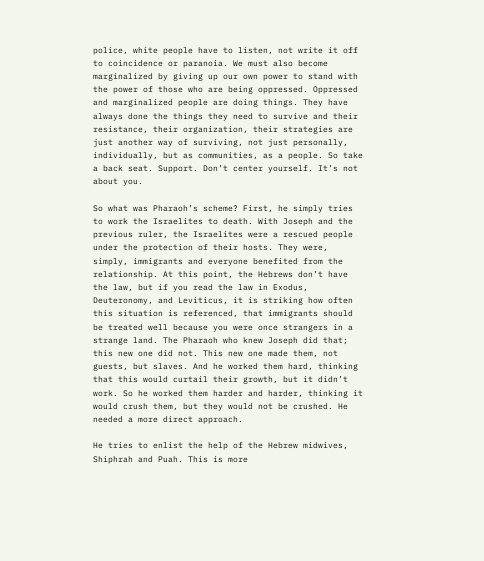police, white people have to listen, not write it off to coincidence or paranoia. We must also become marginalized by giving up our own power to stand with the power of those who are being oppressed. Oppressed and marginalized people are doing things. They have always done the things they need to survive and their resistance, their organization, their strategies are just another way of surviving, not just personally, individually, but as communities, as a people. So take a back seat. Support. Don’t center yourself. It’s not about you.

So what was Pharaoh’s scheme? First, he simply tries to work the Israelites to death. With Joseph and the previous ruler, the Israelites were a rescued people under the protection of their hosts. They were, simply, immigrants and everyone benefited from the relationship. At this point, the Hebrews don’t have the law, but if you read the law in Exodus, Deuteronomy, and Leviticus, it is striking how often this situation is referenced, that immigrants should be treated well because you were once strangers in a strange land. The Pharaoh who knew Joseph did that; this new one did not. This new one made them, not guests, but slaves. And he worked them hard, thinking that this would curtail their growth, but it didn’t work. So he worked them harder and harder, thinking it would crush them, but they would not be crushed. He needed a more direct approach.

He tries to enlist the help of the Hebrew midwives, Shiphrah and Puah. This is more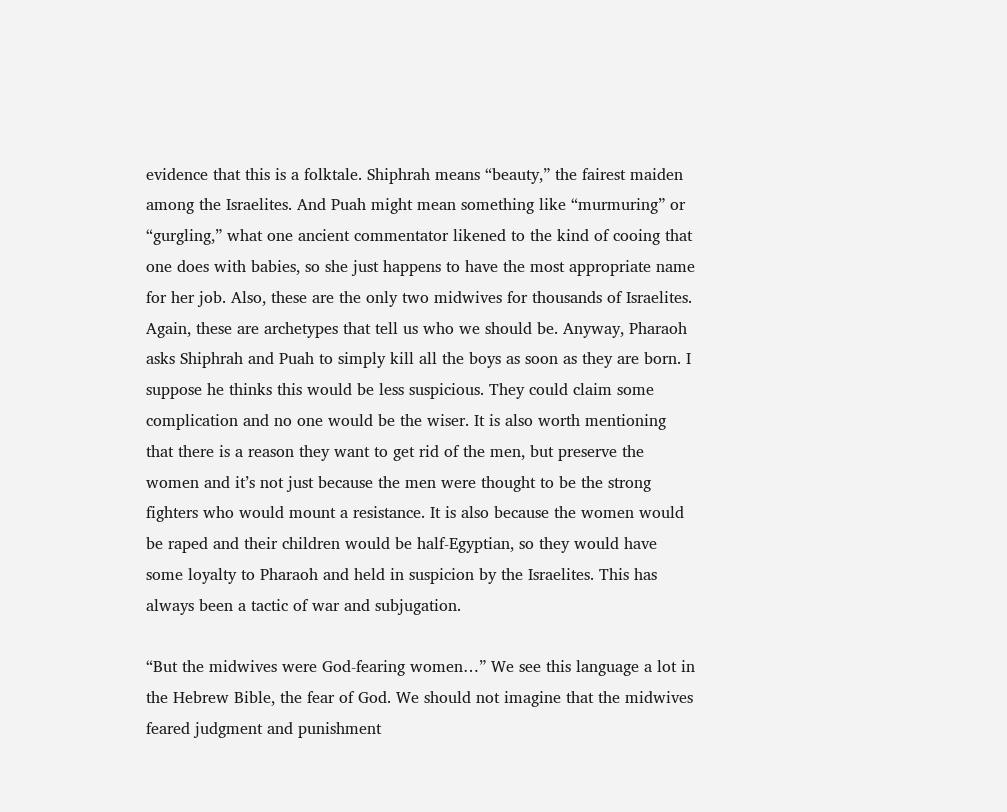evidence that this is a folktale. Shiphrah means “beauty,” the fairest maiden among the Israelites. And Puah might mean something like “murmuring” or “gurgling,” what one ancient commentator likened to the kind of cooing that one does with babies, so she just happens to have the most appropriate name for her job. Also, these are the only two midwives for thousands of Israelites. Again, these are archetypes that tell us who we should be. Anyway, Pharaoh asks Shiphrah and Puah to simply kill all the boys as soon as they are born. I suppose he thinks this would be less suspicious. They could claim some complication and no one would be the wiser. It is also worth mentioning that there is a reason they want to get rid of the men, but preserve the women and it’s not just because the men were thought to be the strong fighters who would mount a resistance. It is also because the women would be raped and their children would be half-Egyptian, so they would have some loyalty to Pharaoh and held in suspicion by the Israelites. This has always been a tactic of war and subjugation.

“But the midwives were God-fearing women…” We see this language a lot in the Hebrew Bible, the fear of God. We should not imagine that the midwives feared judgment and punishment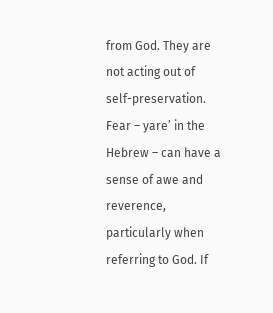from God. They are not acting out of self-preservation. Fear – yare’ in the Hebrew – can have a sense of awe and reverence, particularly when referring to God. If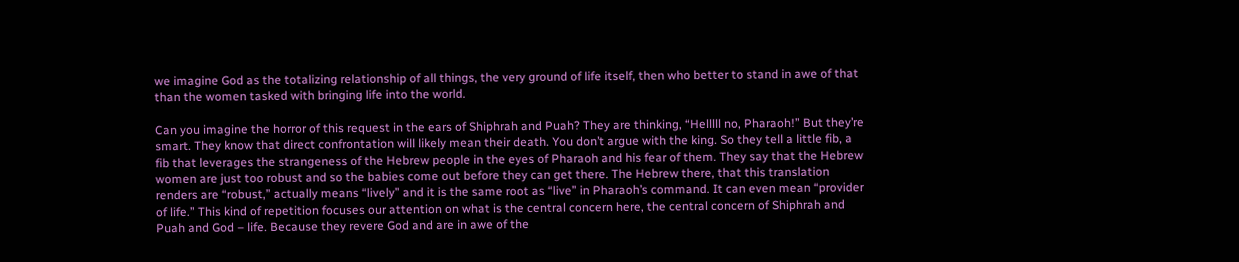we imagine God as the totalizing relationship of all things, the very ground of life itself, then who better to stand in awe of that than the women tasked with bringing life into the world.

Can you imagine the horror of this request in the ears of Shiphrah and Puah? They are thinking, “Helllll no, Pharaoh!” But they’re smart. They know that direct confrontation will likely mean their death. You don’t argue with the king. So they tell a little fib, a fib that leverages the strangeness of the Hebrew people in the eyes of Pharaoh and his fear of them. They say that the Hebrew women are just too robust and so the babies come out before they can get there. The Hebrew there, that this translation renders are “robust,” actually means “lively” and it is the same root as “live” in Pharaoh’s command. It can even mean “provider of life.” This kind of repetition focuses our attention on what is the central concern here, the central concern of Shiphrah and Puah and God – life. Because they revere God and are in awe of the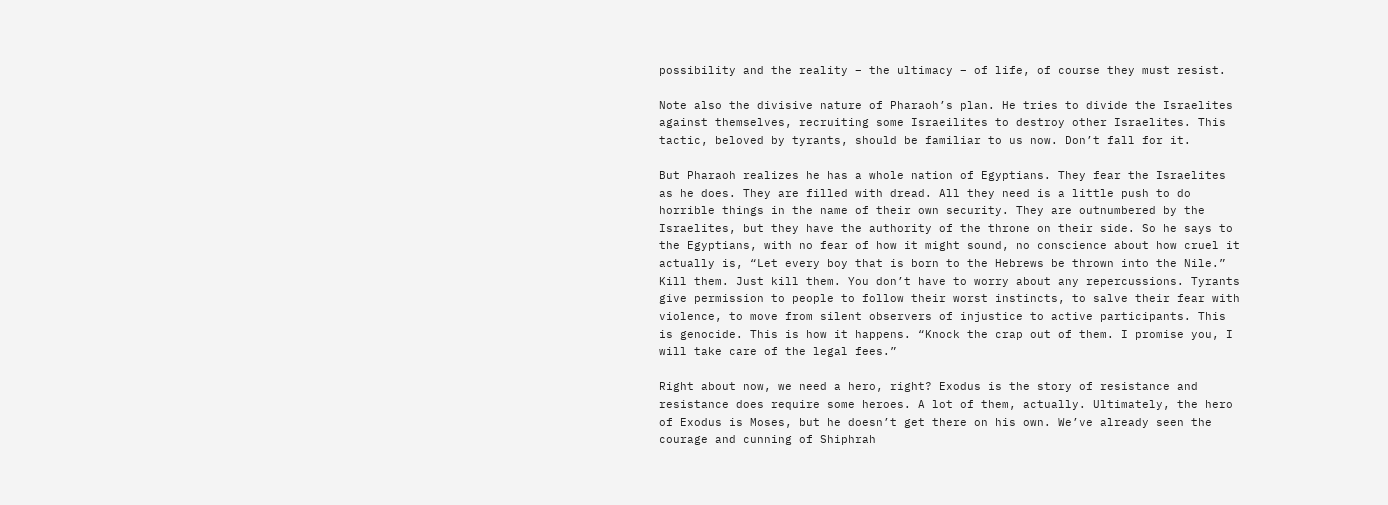possibility and the reality – the ultimacy – of life, of course they must resist.

Note also the divisive nature of Pharaoh’s plan. He tries to divide the Israelites against themselves, recruiting some Israeilites to destroy other Israelites. This tactic, beloved by tyrants, should be familiar to us now. Don’t fall for it.

But Pharaoh realizes he has a whole nation of Egyptians. They fear the Israelites as he does. They are filled with dread. All they need is a little push to do horrible things in the name of their own security. They are outnumbered by the Israelites, but they have the authority of the throne on their side. So he says to the Egyptians, with no fear of how it might sound, no conscience about how cruel it actually is, “Let every boy that is born to the Hebrews be thrown into the Nile.” Kill them. Just kill them. You don’t have to worry about any repercussions. Tyrants give permission to people to follow their worst instincts, to salve their fear with violence, to move from silent observers of injustice to active participants. This is genocide. This is how it happens. “Knock the crap out of them. I promise you, I will take care of the legal fees.”

Right about now, we need a hero, right? Exodus is the story of resistance and resistance does require some heroes. A lot of them, actually. Ultimately, the hero of Exodus is Moses, but he doesn’t get there on his own. We’ve already seen the courage and cunning of Shiphrah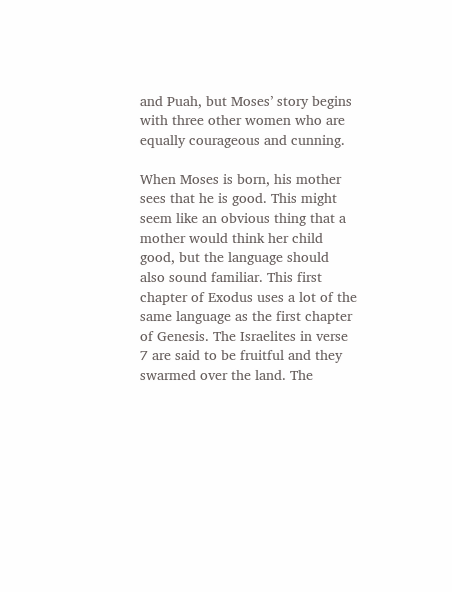and Puah, but Moses’ story begins with three other women who are equally courageous and cunning.

When Moses is born, his mother sees that he is good. This might seem like an obvious thing that a mother would think her child good, but the language should also sound familiar. This first chapter of Exodus uses a lot of the same language as the first chapter of Genesis. The Israelites in verse 7 are said to be fruitful and they swarmed over the land. The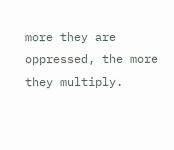more they are oppressed, the more they multiply.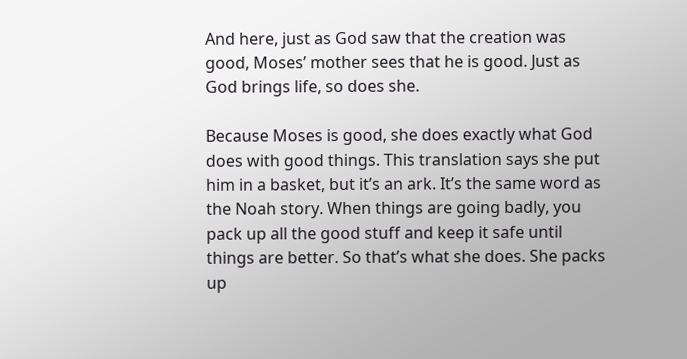And here, just as God saw that the creation was good, Moses’ mother sees that he is good. Just as God brings life, so does she.

Because Moses is good, she does exactly what God does with good things. This translation says she put him in a basket, but it’s an ark. It’s the same word as the Noah story. When things are going badly, you pack up all the good stuff and keep it safe until things are better. So that’s what she does. She packs up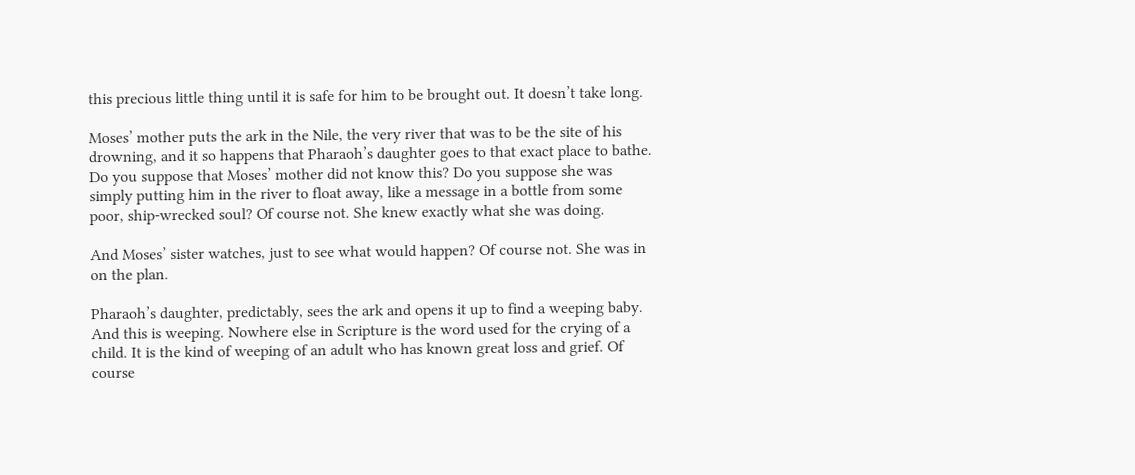this precious little thing until it is safe for him to be brought out. It doesn’t take long.

Moses’ mother puts the ark in the Nile, the very river that was to be the site of his drowning, and it so happens that Pharaoh’s daughter goes to that exact place to bathe. Do you suppose that Moses’ mother did not know this? Do you suppose she was simply putting him in the river to float away, like a message in a bottle from some poor, ship-wrecked soul? Of course not. She knew exactly what she was doing.

And Moses’ sister watches, just to see what would happen? Of course not. She was in on the plan.

Pharaoh’s daughter, predictably, sees the ark and opens it up to find a weeping baby. And this is weeping. Nowhere else in Scripture is the word used for the crying of a child. It is the kind of weeping of an adult who has known great loss and grief. Of course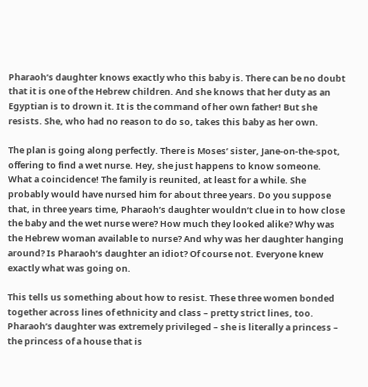Pharaoh’s daughter knows exactly who this baby is. There can be no doubt that it is one of the Hebrew children. And she knows that her duty as an Egyptian is to drown it. It is the command of her own father! But she resists. She, who had no reason to do so, takes this baby as her own.

The plan is going along perfectly. There is Moses’ sister, Jane-on-the-spot, offering to find a wet nurse. Hey, she just happens to know someone. What a coincidence! The family is reunited, at least for a while. She probably would have nursed him for about three years. Do you suppose that, in three years time, Pharaoh’s daughter wouldn’t clue in to how close the baby and the wet nurse were? How much they looked alike? Why was the Hebrew woman available to nurse? And why was her daughter hanging around? Is Pharaoh’s daughter an idiot? Of course not. Everyone knew exactly what was going on.

This tells us something about how to resist. These three women bonded together across lines of ethnicity and class – pretty strict lines, too. Pharaoh’s daughter was extremely privileged – she is literally a princess – the princess of a house that is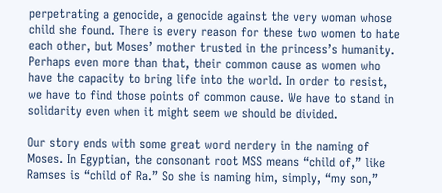perpetrating a genocide, a genocide against the very woman whose child she found. There is every reason for these two women to hate each other, but Moses’ mother trusted in the princess’s humanity. Perhaps even more than that, their common cause as women who have the capacity to bring life into the world. In order to resist, we have to find those points of common cause. We have to stand in solidarity even when it might seem we should be divided.

Our story ends with some great word nerdery in the naming of Moses. In Egyptian, the consonant root MSS means “child of,” like Ramses is “child of Ra.” So she is naming him, simply, “my son,”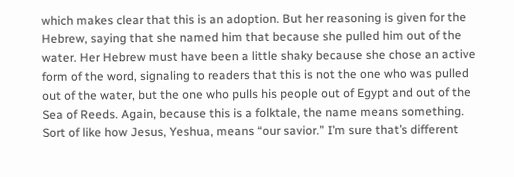which makes clear that this is an adoption. But her reasoning is given for the Hebrew, saying that she named him that because she pulled him out of the water. Her Hebrew must have been a little shaky because she chose an active form of the word, signaling to readers that this is not the one who was pulled out of the water, but the one who pulls his people out of Egypt and out of the Sea of Reeds. Again, because this is a folktale, the name means something. Sort of like how Jesus, Yeshua, means “our savior.” I’m sure that’s different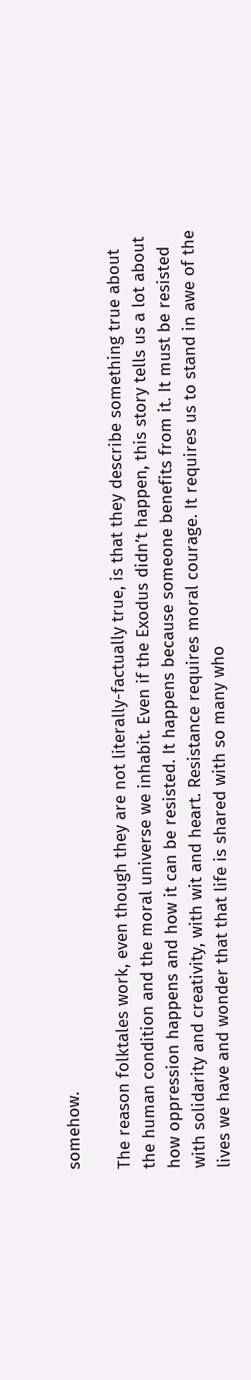somehow.

The reason folktales work, even though they are not literally-factually true, is that they describe something true about the human condition and the moral universe we inhabit. Even if the Exodus didn’t happen, this story tells us a lot about how oppression happens and how it can be resisted. It happens because someone benefits from it. It must be resisted with solidarity and creativity, with wit and heart. Resistance requires moral courage. It requires us to stand in awe of the lives we have and wonder that that life is shared with so many who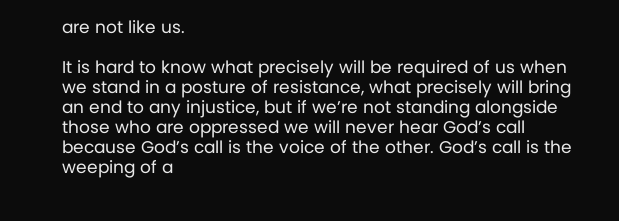are not like us.

It is hard to know what precisely will be required of us when we stand in a posture of resistance, what precisely will bring an end to any injustice, but if we’re not standing alongside those who are oppressed we will never hear God’s call because God’s call is the voice of the other. God’s call is the weeping of a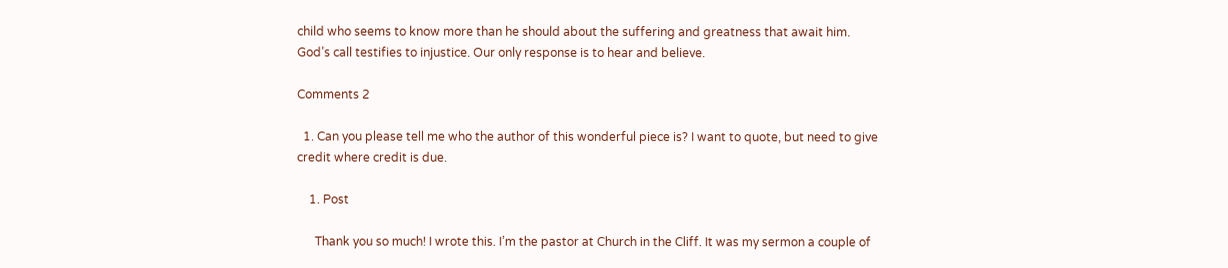child who seems to know more than he should about the suffering and greatness that await him. God’s call testifies to injustice. Our only response is to hear and believe.

Comments 2

  1. Can you please tell me who the author of this wonderful piece is? I want to quote, but need to give credit where credit is due.

    1. Post

      Thank you so much! I wrote this. I’m the pastor at Church in the Cliff. It was my sermon a couple of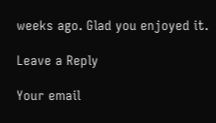weeks ago. Glad you enjoyed it.

Leave a Reply

Your email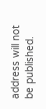address will not be published.